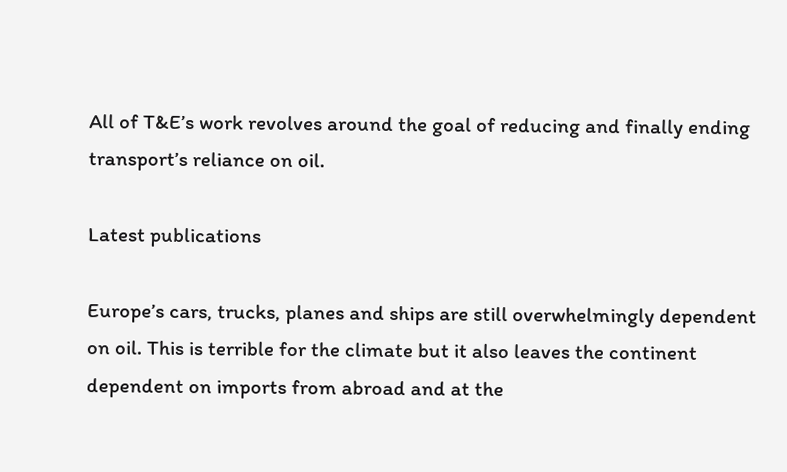All of T&E’s work revolves around the goal of reducing and finally ending transport’s reliance on oil.

Latest publications

Europe’s cars, trucks, planes and ships are still overwhelmingly dependent on oil. This is terrible for the climate but it also leaves the continent dependent on imports from abroad and at the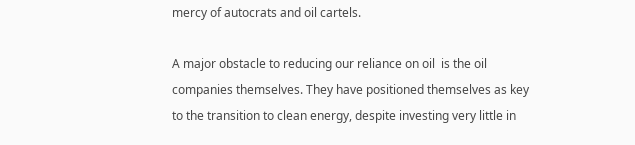mercy of autocrats and oil cartels.

A major obstacle to reducing our reliance on oil  is the oil companies themselves. They have positioned themselves as key to the transition to clean energy, despite investing very little in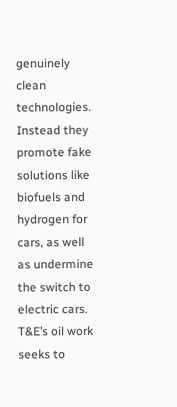genuinely clean technologies. Instead they promote fake solutions like biofuels and hydrogen for cars, as well as undermine the switch to electric cars. T&E’s oil work seeks to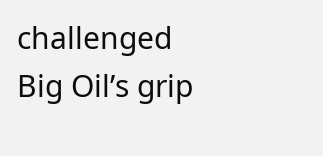challenged Big Oil’s grip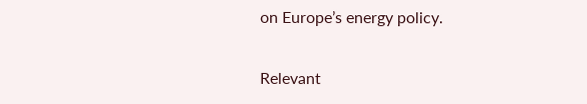on Europe’s energy policy.

Relevant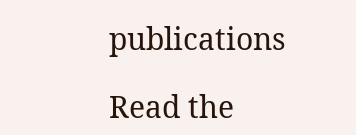publications

Read the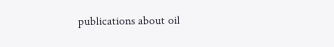publications about oil